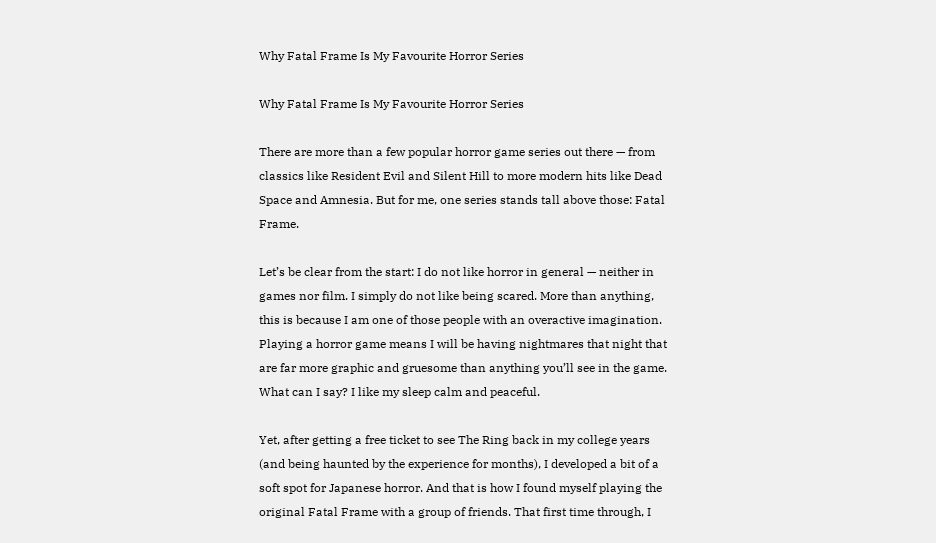Why Fatal Frame Is My Favourite Horror Series

Why Fatal Frame Is My Favourite Horror Series

There are more than a few popular horror game series out there — from classics like Resident Evil and Silent Hill to more modern hits like Dead Space and Amnesia. But for me, one series stands tall above those: Fatal Frame.

Let’s be clear from the start: I do not like horror in general — neither in games nor film. I simply do not like being scared. More than anything, this is because I am one of those people with an overactive imagination. Playing a horror game means I will be having nightmares that night that are far more graphic and gruesome than anything you’ll see in the game. What can I say? I like my sleep calm and peaceful.

Yet, after getting a free ticket to see The Ring back in my college years (and being haunted by the experience for months), I developed a bit of a soft spot for Japanese horror. And that is how I found myself playing the original Fatal Frame with a group of friends. That first time through, I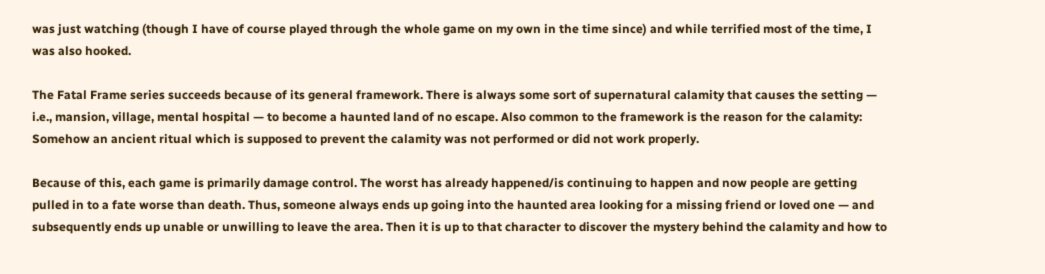was just watching (though I have of course played through the whole game on my own in the time since) and while terrified most of the time, I was also hooked.

The Fatal Frame series succeeds because of its general framework. There is always some sort of supernatural calamity that causes the setting — i.e., mansion, village, mental hospital — to become a haunted land of no escape. Also common to the framework is the reason for the calamity: Somehow an ancient ritual which is supposed to prevent the calamity was not performed or did not work properly.

Because of this, each game is primarily damage control. The worst has already happened/is continuing to happen and now people are getting pulled in to a fate worse than death. Thus, someone always ends up going into the haunted area looking for a missing friend or loved one — and subsequently ends up unable or unwilling to leave the area. Then it is up to that character to discover the mystery behind the calamity and how to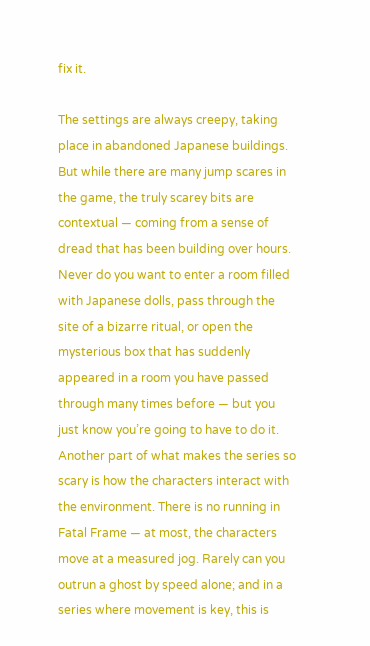fix it.

The settings are always creepy, taking place in abandoned Japanese buildings. But while there are many jump scares in the game, the truly scarey bits are contextual — coming from a sense of dread that has been building over hours. Never do you want to enter a room filled with Japanese dolls, pass through the site of a bizarre ritual, or open the mysterious box that has suddenly appeared in a room you have passed through many times before — but you just know you’re going to have to do it. Another part of what makes the series so scary is how the characters interact with the environment. There is no running in Fatal Frame — at most, the characters move at a measured jog. Rarely can you outrun a ghost by speed alone; and in a series where movement is key, this is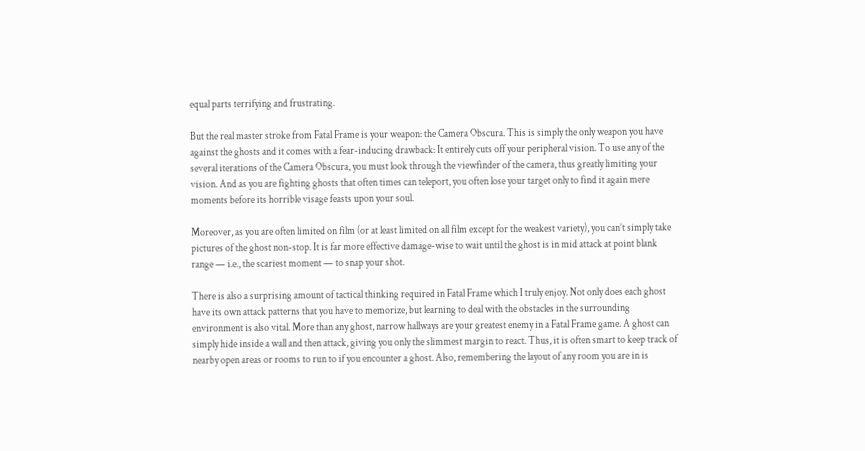equal parts terrifying and frustrating.

But the real master stroke from Fatal Frame is your weapon: the Camera Obscura. This is simply the only weapon you have against the ghosts and it comes with a fear-inducing drawback: It entirely cuts off your peripheral vision. To use any of the several iterations of the Camera Obscura, you must look through the viewfinder of the camera, thus greatly limiting your vision. And as you are fighting ghosts that often times can teleport, you often lose your target only to find it again mere moments before its horrible visage feasts upon your soul.

Moreover, as you are often limited on film (or at least limited on all film except for the weakest variety), you can’t simply take pictures of the ghost non-stop. It is far more effective damage-wise to wait until the ghost is in mid attack at point blank range — i.e., the scariest moment — to snap your shot.

There is also a surprising amount of tactical thinking required in Fatal Frame which I truly enjoy. Not only does each ghost have its own attack patterns that you have to memorize, but learning to deal with the obstacles in the surrounding environment is also vital. More than any ghost, narrow hallways are your greatest enemy in a Fatal Frame game. A ghost can simply hide inside a wall and then attack, giving you only the slimmest margin to react. Thus, it is often smart to keep track of nearby open areas or rooms to run to if you encounter a ghost. Also, remembering the layout of any room you are in is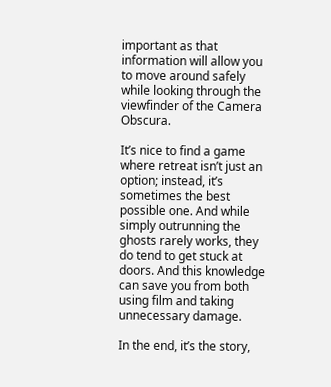important as that information will allow you to move around safely while looking through the viewfinder of the Camera Obscura.

It’s nice to find a game where retreat isn’t just an option; instead, it’s sometimes the best possible one. And while simply outrunning the ghosts rarely works, they do tend to get stuck at doors. And this knowledge can save you from both using film and taking unnecessary damage.

In the end, it’s the story,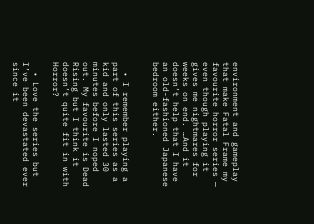environment and gameplay that make Fatal Frame my favourite horror series — even though playing it gives me nightmares for weeks on end. …And it doesn’t help that I have an old-fashioned Japanese bedroom either.


  • I remember playing a part of this series as a kid and only lasted 30 minutes before I noped out. My favourite is Dead Rising but I think it doesn’t quite fit in with Horror?

  • Love the series but I’ve been devastated ever since it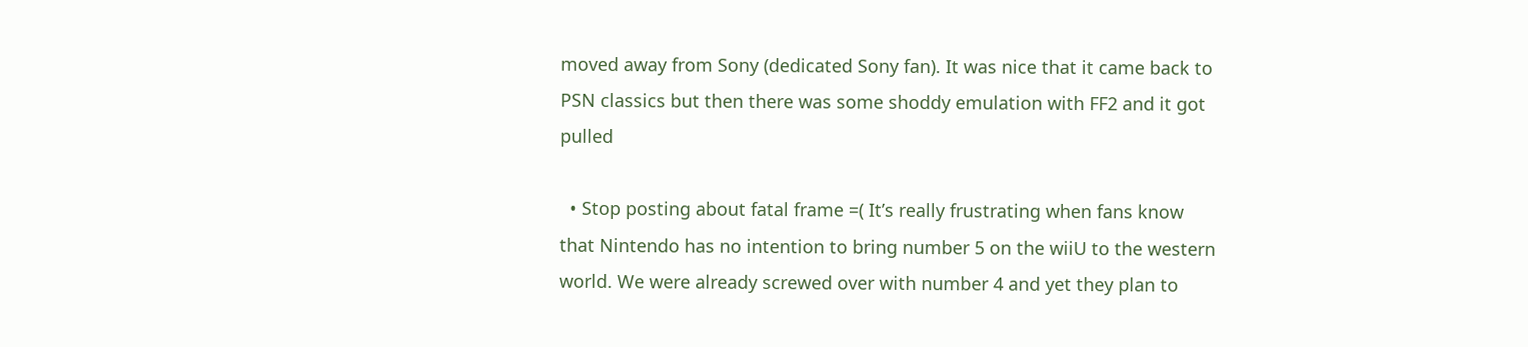moved away from Sony (dedicated Sony fan). It was nice that it came back to PSN classics but then there was some shoddy emulation with FF2 and it got pulled

  • Stop posting about fatal frame =( It’s really frustrating when fans know that Nintendo has no intention to bring number 5 on the wiiU to the western world. We were already screwed over with number 4 and yet they plan to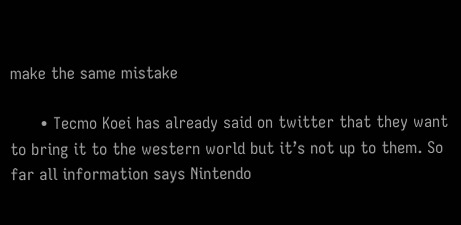make the same mistake

      • Tecmo Koei has already said on twitter that they want to bring it to the western world but it’s not up to them. So far all information says Nintendo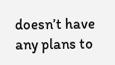doesn’t have any plans to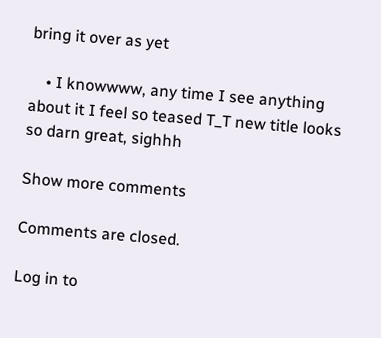bring it over as yet

    • I knowwww, any time I see anything about it I feel so teased T_T new title looks so darn great, sighhh

Show more comments

Comments are closed.

Log in to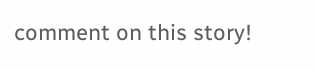comment on this story!